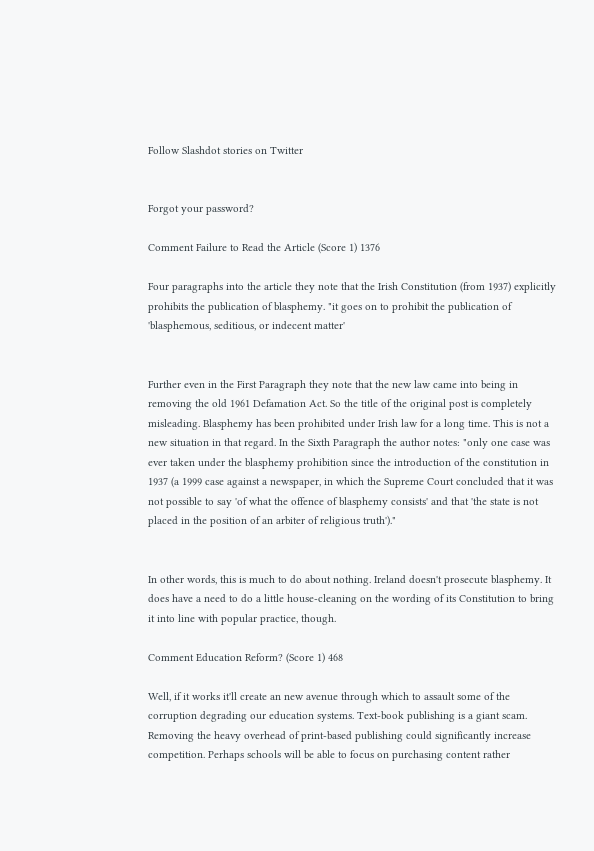Follow Slashdot stories on Twitter


Forgot your password?

Comment Failure to Read the Article (Score 1) 1376

Four paragraphs into the article they note that the Irish Constitution (from 1937) explicitly prohibits the publication of blasphemy. "it goes on to prohibit the publication of 'blasphemous, seditious, or indecent matter'


Further even in the First Paragraph they note that the new law came into being in removing the old 1961 Defamation Act. So the title of the original post is completely misleading. Blasphemy has been prohibited under Irish law for a long time. This is not a new situation in that regard. In the Sixth Paragraph the author notes: "only one case was ever taken under the blasphemy prohibition since the introduction of the constitution in 1937 (a 1999 case against a newspaper, in which the Supreme Court concluded that it was not possible to say 'of what the offence of blasphemy consists' and that 'the state is not placed in the position of an arbiter of religious truth')."


In other words, this is much to do about nothing. Ireland doesn't prosecute blasphemy. It does have a need to do a little house-cleaning on the wording of its Constitution to bring it into line with popular practice, though.

Comment Education Reform? (Score 1) 468

Well, if it works it'll create an new avenue through which to assault some of the corruption degrading our education systems. Text-book publishing is a giant scam. Removing the heavy overhead of print-based publishing could significantly increase competition. Perhaps schools will be able to focus on purchasing content rather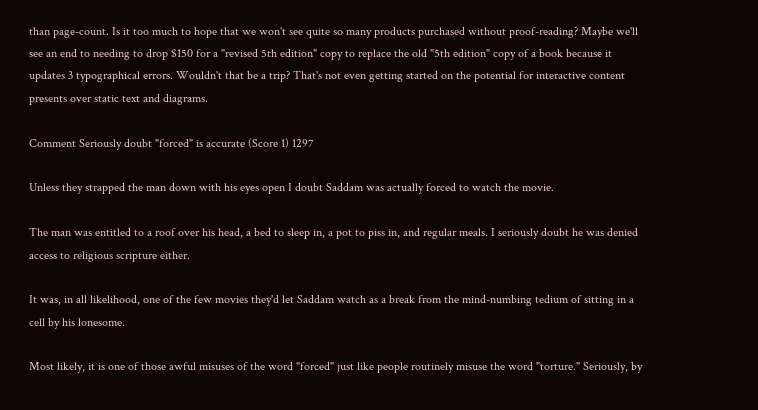than page-count. Is it too much to hope that we won't see quite so many products purchased without proof-reading? Maybe we'll see an end to needing to drop $150 for a "revised 5th edition" copy to replace the old "5th edition" copy of a book because it updates 3 typographical errors. Wouldn't that be a trip? That's not even getting started on the potential for interactive content presents over static text and diagrams.

Comment Seriously doubt "forced" is accurate (Score 1) 1297

Unless they strapped the man down with his eyes open I doubt Saddam was actually forced to watch the movie.

The man was entitled to a roof over his head, a bed to sleep in, a pot to piss in, and regular meals. I seriously doubt he was denied access to religious scripture either.

It was, in all likelihood, one of the few movies they'd let Saddam watch as a break from the mind-numbing tedium of sitting in a cell by his lonesome.

Most likely, it is one of those awful misuses of the word "forced" just like people routinely misuse the word "torture." Seriously, by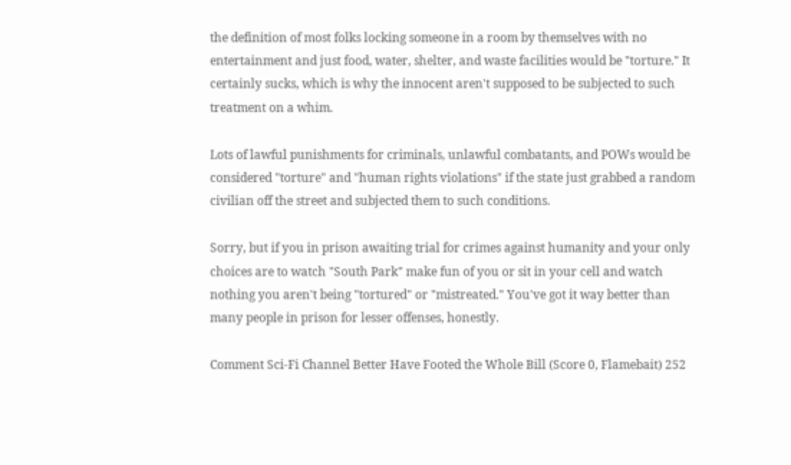the definition of most folks locking someone in a room by themselves with no entertainment and just food, water, shelter, and waste facilities would be "torture." It certainly sucks, which is why the innocent aren't supposed to be subjected to such treatment on a whim.

Lots of lawful punishments for criminals, unlawful combatants, and POWs would be considered "torture" and "human rights violations" if the state just grabbed a random civilian off the street and subjected them to such conditions.

Sorry, but if you in prison awaiting trial for crimes against humanity and your only choices are to watch "South Park" make fun of you or sit in your cell and watch nothing you aren't being "tortured" or "mistreated." You've got it way better than many people in prison for lesser offenses, honestly.

Comment Sci-Fi Channel Better Have Footed the Whole Bill (Score 0, Flamebait) 252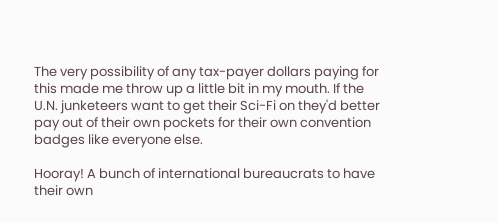The very possibility of any tax-payer dollars paying for this made me throw up a little bit in my mouth. If the U.N. junketeers want to get their Sci-Fi on they'd better pay out of their own pockets for their own convention badges like everyone else.

Hooray! A bunch of international bureaucrats to have their own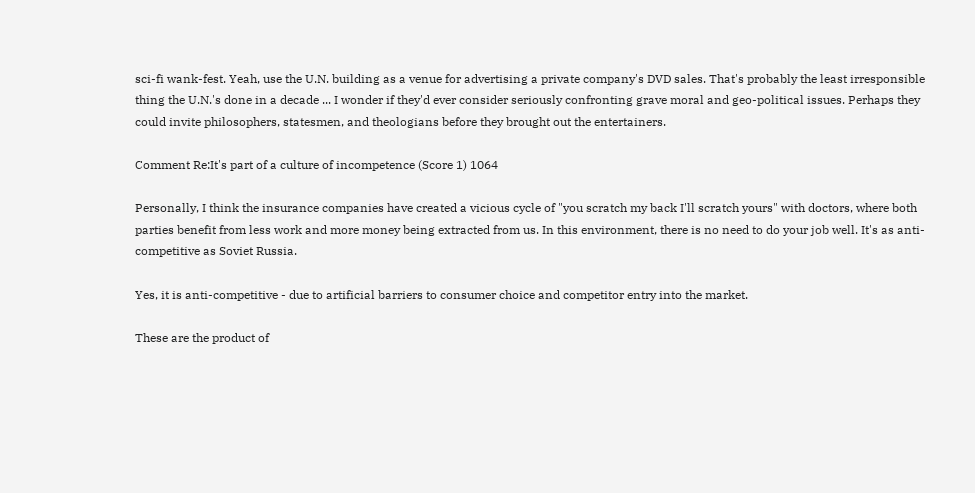sci-fi wank-fest. Yeah, use the U.N. building as a venue for advertising a private company's DVD sales. That's probably the least irresponsible thing the U.N.'s done in a decade ... I wonder if they'd ever consider seriously confronting grave moral and geo-political issues. Perhaps they could invite philosophers, statesmen, and theologians before they brought out the entertainers.

Comment Re:It's part of a culture of incompetence (Score 1) 1064

Personally, I think the insurance companies have created a vicious cycle of "you scratch my back I'll scratch yours" with doctors, where both parties benefit from less work and more money being extracted from us. In this environment, there is no need to do your job well. It's as anti-competitive as Soviet Russia.

Yes, it is anti-competitive - due to artificial barriers to consumer choice and competitor entry into the market.

These are the product of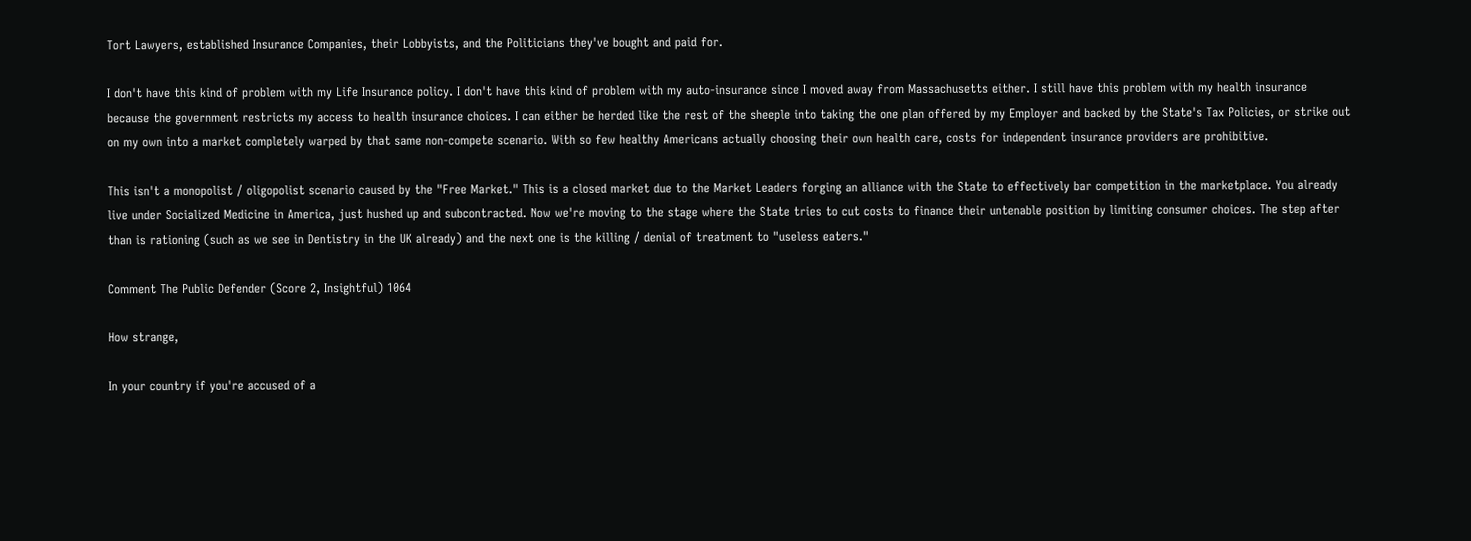Tort Lawyers, established Insurance Companies, their Lobbyists, and the Politicians they've bought and paid for.

I don't have this kind of problem with my Life Insurance policy. I don't have this kind of problem with my auto-insurance since I moved away from Massachusetts either. I still have this problem with my health insurance because the government restricts my access to health insurance choices. I can either be herded like the rest of the sheeple into taking the one plan offered by my Employer and backed by the State's Tax Policies, or strike out on my own into a market completely warped by that same non-compete scenario. With so few healthy Americans actually choosing their own health care, costs for independent insurance providers are prohibitive.

This isn't a monopolist / oligopolist scenario caused by the "Free Market." This is a closed market due to the Market Leaders forging an alliance with the State to effectively bar competition in the marketplace. You already live under Socialized Medicine in America, just hushed up and subcontracted. Now we're moving to the stage where the State tries to cut costs to finance their untenable position by limiting consumer choices. The step after than is rationing (such as we see in Dentistry in the UK already) and the next one is the killing / denial of treatment to "useless eaters."

Comment The Public Defender (Score 2, Insightful) 1064

How strange,

In your country if you're accused of a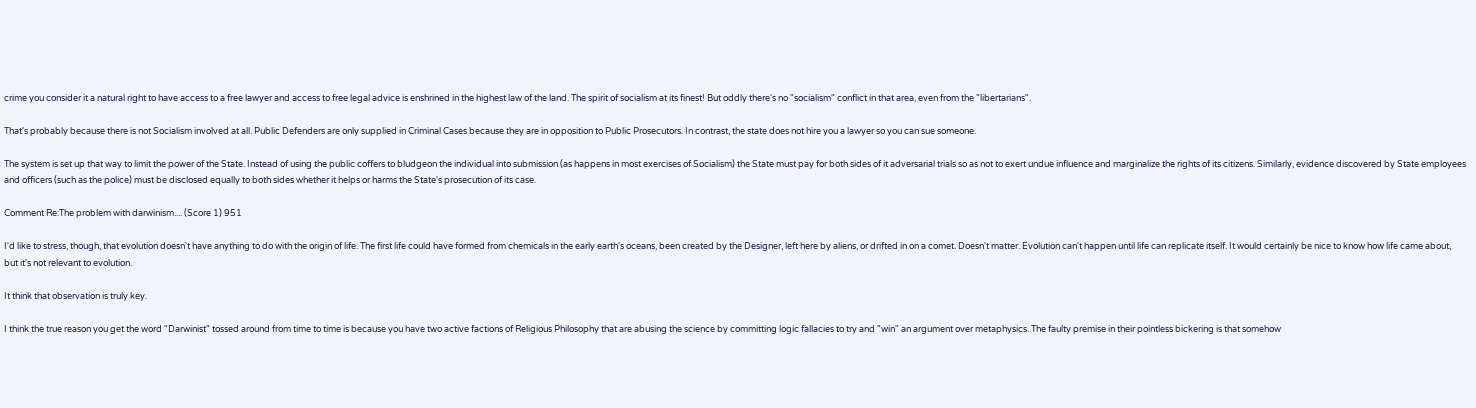crime you consider it a natural right to have access to a free lawyer and access to free legal advice is enshrined in the highest law of the land. The spirit of socialism at its finest! But oddly there's no "socialism" conflict in that area, even from the "libertarians".

That's probably because there is not Socialism involved at all. Public Defenders are only supplied in Criminal Cases because they are in opposition to Public Prosecutors. In contrast, the state does not hire you a lawyer so you can sue someone.

The system is set up that way to limit the power of the State. Instead of using the public coffers to bludgeon the individual into submission (as happens in most exercises of Socialism) the State must pay for both sides of it adversarial trials so as not to exert undue influence and marginalize the rights of its citizens. Similarly, evidence discovered by State employees and officers (such as the police) must be disclosed equally to both sides whether it helps or harms the State's prosecution of its case.

Comment Re:The problem with darwinism.... (Score 1) 951

I'd like to stress, though, that evolution doesn't have anything to do with the origin of life. The first life could have formed from chemicals in the early earth's oceans, been created by the Designer, left here by aliens, or drifted in on a comet. Doesn't matter. Evolution can't happen until life can replicate itself. It would certainly be nice to know how life came about, but it's not relevant to evolution.

It think that observation is truly key.

I think the true reason you get the word "Darwinist" tossed around from time to time is because you have two active factions of Religious Philosophy that are abusing the science by committing logic fallacies to try and "win" an argument over metaphysics. The faulty premise in their pointless bickering is that somehow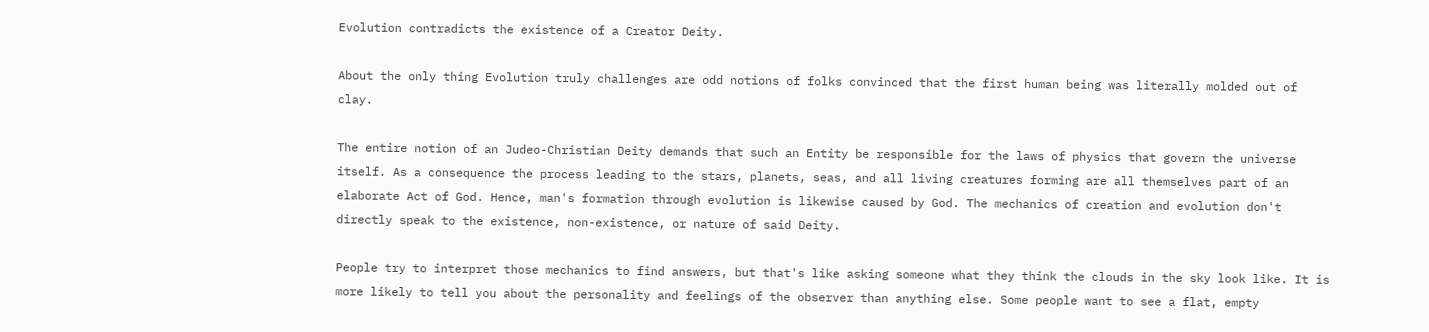Evolution contradicts the existence of a Creator Deity.

About the only thing Evolution truly challenges are odd notions of folks convinced that the first human being was literally molded out of clay.

The entire notion of an Judeo-Christian Deity demands that such an Entity be responsible for the laws of physics that govern the universe itself. As a consequence the process leading to the stars, planets, seas, and all living creatures forming are all themselves part of an elaborate Act of God. Hence, man's formation through evolution is likewise caused by God. The mechanics of creation and evolution don't directly speak to the existence, non-existence, or nature of said Deity.

People try to interpret those mechanics to find answers, but that's like asking someone what they think the clouds in the sky look like. It is more likely to tell you about the personality and feelings of the observer than anything else. Some people want to see a flat, empty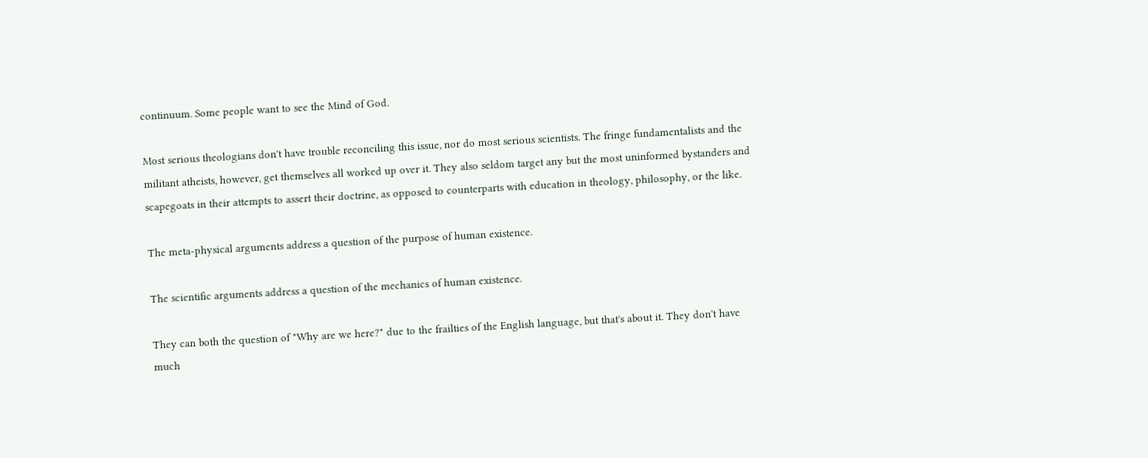continuum. Some people want to see the Mind of God.

Most serious theologians don't have trouble reconciling this issue, nor do most serious scientists. The fringe fundamentalists and the militant atheists, however, get themselves all worked up over it. They also seldom target any but the most uninformed bystanders and scapegoats in their attempts to assert their doctrine, as opposed to counterparts with education in theology, philosophy, or the like.

The meta-physical arguments address a question of the purpose of human existence.

The scientific arguments address a question of the mechanics of human existence.

They can both the question of "Why are we here?" due to the frailties of the English language, but that's about it. They don't have much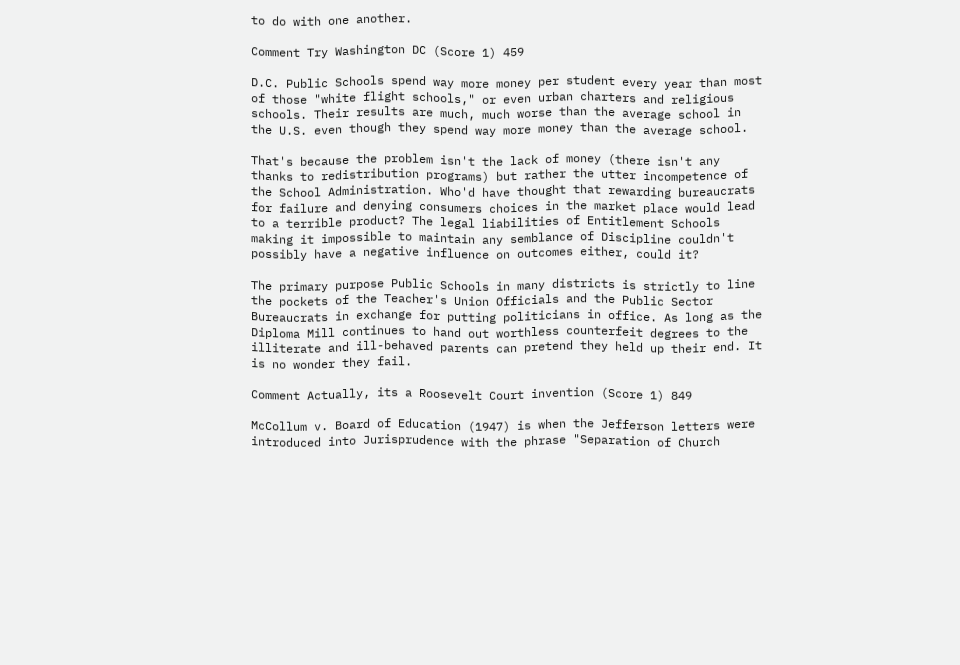to do with one another.

Comment Try Washington DC (Score 1) 459

D.C. Public Schools spend way more money per student every year than most of those "white flight schools," or even urban charters and religious schools. Their results are much, much worse than the average school in the U.S. even though they spend way more money than the average school.

That's because the problem isn't the lack of money (there isn't any thanks to redistribution programs) but rather the utter incompetence of the School Administration. Who'd have thought that rewarding bureaucrats for failure and denying consumers choices in the market place would lead to a terrible product? The legal liabilities of Entitlement Schools making it impossible to maintain any semblance of Discipline couldn't possibly have a negative influence on outcomes either, could it?

The primary purpose Public Schools in many districts is strictly to line the pockets of the Teacher's Union Officials and the Public Sector Bureaucrats in exchange for putting politicians in office. As long as the Diploma Mill continues to hand out worthless counterfeit degrees to the illiterate and ill-behaved parents can pretend they held up their end. It is no wonder they fail.

Comment Actually, its a Roosevelt Court invention (Score 1) 849

McCollum v. Board of Education (1947) is when the Jefferson letters were introduced into Jurisprudence with the phrase "Separation of Church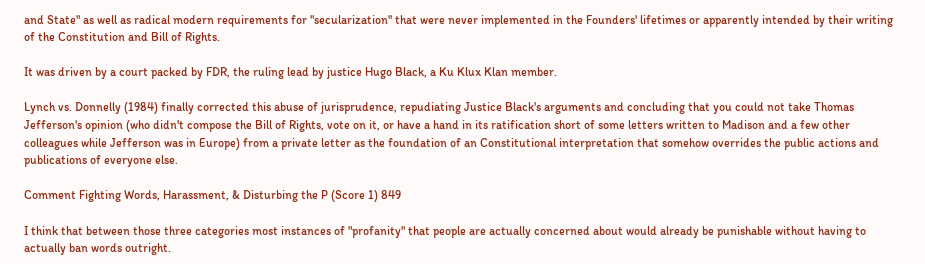and State" as well as radical modern requirements for "secularization" that were never implemented in the Founders' lifetimes or apparently intended by their writing of the Constitution and Bill of Rights.

It was driven by a court packed by FDR, the ruling lead by justice Hugo Black, a Ku Klux Klan member.

Lynch vs. Donnelly (1984) finally corrected this abuse of jurisprudence, repudiating Justice Black's arguments and concluding that you could not take Thomas Jefferson's opinion (who didn't compose the Bill of Rights, vote on it, or have a hand in its ratification short of some letters written to Madison and a few other colleagues while Jefferson was in Europe) from a private letter as the foundation of an Constitutional interpretation that somehow overrides the public actions and publications of everyone else.

Comment Fighting Words, Harassment, & Disturbing the P (Score 1) 849

I think that between those three categories most instances of "profanity" that people are actually concerned about would already be punishable without having to actually ban words outright.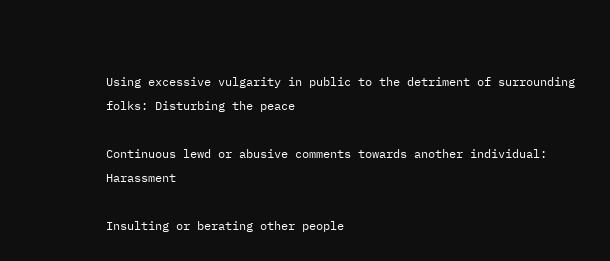Using excessive vulgarity in public to the detriment of surrounding folks: Disturbing the peace

Continuous lewd or abusive comments towards another individual: Harassment

Insulting or berating other people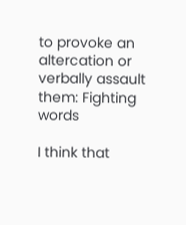to provoke an altercation or verbally assault them: Fighting words

I think that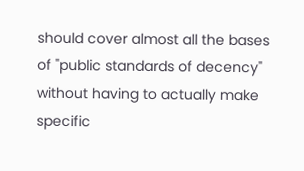should cover almost all the bases of "public standards of decency" without having to actually make specific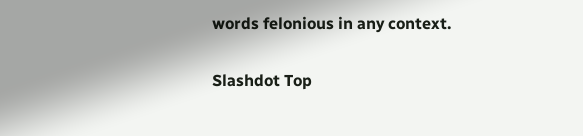words felonious in any context.

Slashdot Top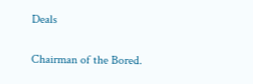Deals

Chairman of the Bored.